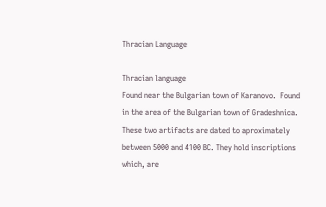Thracian Language

Thracian language
Found near the Bulgarian town of Karanovo.  Found in the area of the Bulgarian town of Gradeshnica.
These two artifacts are dated to aproximately between 5000 and 4100 BC. They hold inscriptions which, are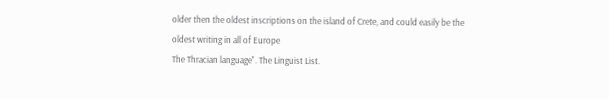older then the oldest inscriptions on the island of Crete, and could easily be the oldest writing in all of Europe
The Thracian language". The Linguist List.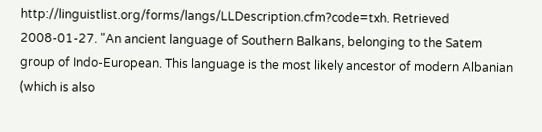http://linguistlist.org/forms/langs/LLDescription.cfm?code=txh. Retrieved 2008-01-27. "An ancient language of Southern Balkans, belonging to the Satem group of Indo-European. This language is the most likely ancestor of modern Albanian (which is also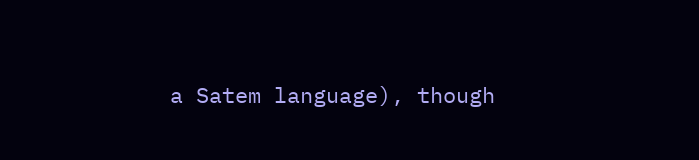a Satem language), though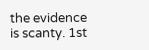the evidence is scanty. 1st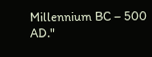Millennium BC – 500 AD."